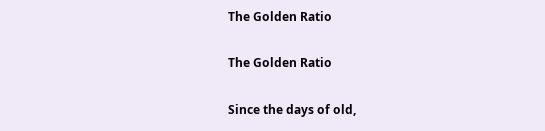The Golden Ratio

The Golden Ratio

Since the days of old,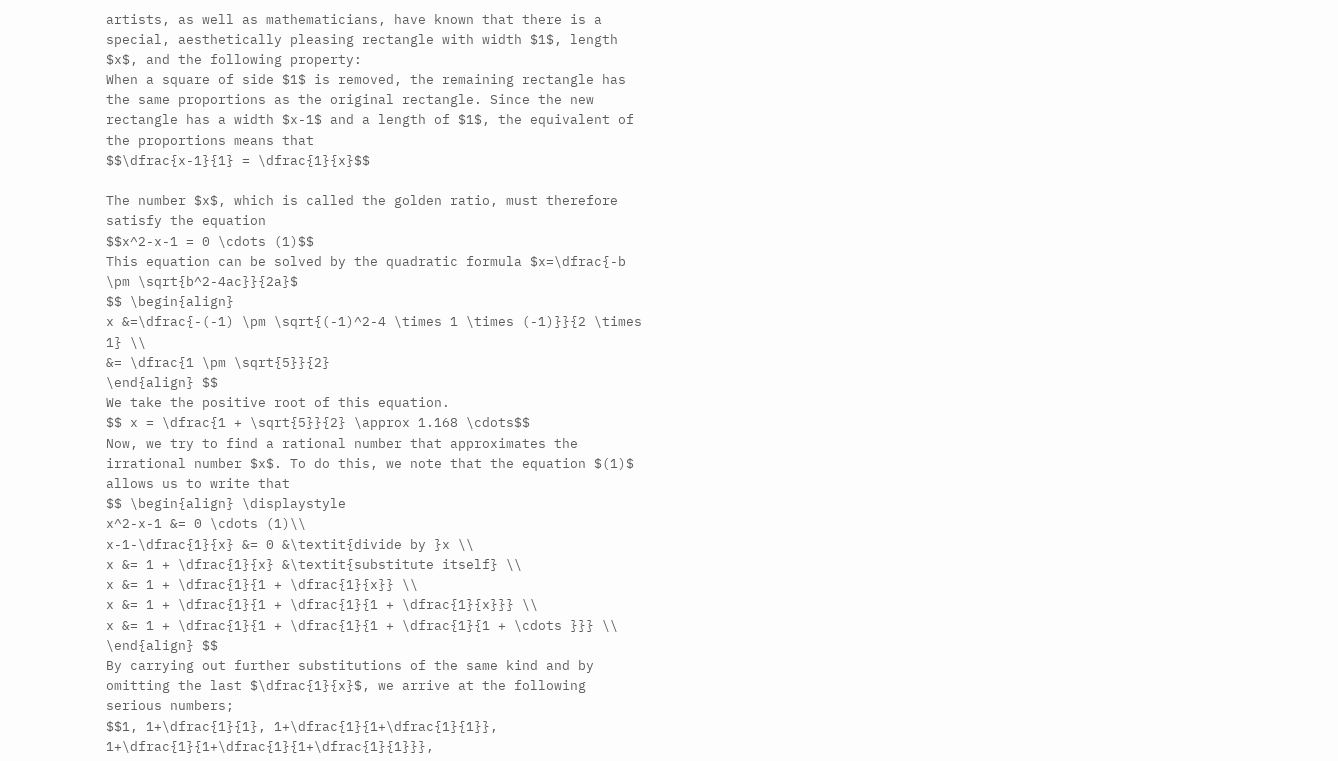artists, as well as mathematicians, have known that there is a special, aesthetically pleasing rectangle with width $1$, length $x$, and the following property:
When a square of side $1$ is removed, the remaining rectangle has the same proportions as the original rectangle. Since the new rectangle has a width $x-1$ and a length of $1$, the equivalent of the proportions means that
$$\dfrac{x-1}{1} = \dfrac{1}{x}$$

The number $x$, which is called the golden ratio, must therefore satisfy the equation
$$x^2-x-1 = 0 \cdots (1)$$
This equation can be solved by the quadratic formula $x=\dfrac{-b \pm \sqrt{b^2-4ac}}{2a}$
$$ \begin{align}
x &=\dfrac{-(-1) \pm \sqrt{(-1)^2-4 \times 1 \times (-1)}}{2 \times 1} \\
&= \dfrac{1 \pm \sqrt{5}}{2}
\end{align} $$
We take the positive root of this equation.
$$ x = \dfrac{1 + \sqrt{5}}{2} \approx 1.168 \cdots$$
Now, we try to find a rational number that approximates the irrational number $x$. To do this, we note that the equation $(1)$ allows us to write that
$$ \begin{align} \displaystyle
x^2-x-1 &= 0 \cdots (1)\\
x-1-\dfrac{1}{x} &= 0 &\textit{divide by }x \\
x &= 1 + \dfrac{1}{x} &\textit{substitute itself} \\
x &= 1 + \dfrac{1}{1 + \dfrac{1}{x}} \\
x &= 1 + \dfrac{1}{1 + \dfrac{1}{1 + \dfrac{1}{x}}} \\
x &= 1 + \dfrac{1}{1 + \dfrac{1}{1 + \dfrac{1}{1 + \cdots }}} \\
\end{align} $$
By carrying out further substitutions of the same kind and by omitting the last $\dfrac{1}{x}$, we arrive at the following serious numbers;
$$1, 1+\dfrac{1}{1}, 1+\dfrac{1}{1+\dfrac{1}{1}}, 1+\dfrac{1}{1+\dfrac{1}{1+\dfrac{1}{1}}},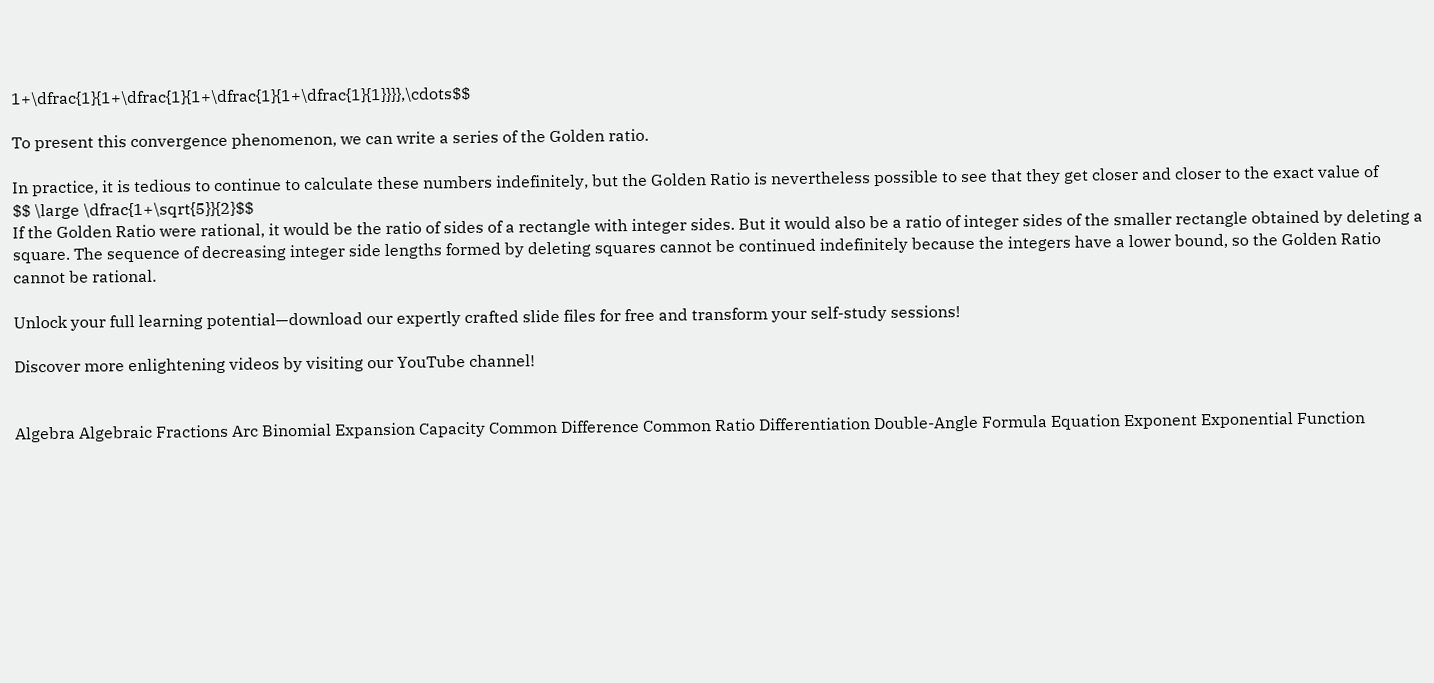1+\dfrac{1}{1+\dfrac{1}{1+\dfrac{1}{1+\dfrac{1}{1}}}},\cdots$$

To present this convergence phenomenon, we can write a series of the Golden ratio.

In practice, it is tedious to continue to calculate these numbers indefinitely, but the Golden Ratio is nevertheless possible to see that they get closer and closer to the exact value of
$$ \large \dfrac{1+\sqrt{5}}{2}$$
If the Golden Ratio were rational, it would be the ratio of sides of a rectangle with integer sides. But it would also be a ratio of integer sides of the smaller rectangle obtained by deleting a square. The sequence of decreasing integer side lengths formed by deleting squares cannot be continued indefinitely because the integers have a lower bound, so the Golden Ratio cannot be rational.

Unlock your full learning potential—download our expertly crafted slide files for free and transform your self-study sessions!

Discover more enlightening videos by visiting our YouTube channel!


Algebra Algebraic Fractions Arc Binomial Expansion Capacity Common Difference Common Ratio Differentiation Double-Angle Formula Equation Exponent Exponential Function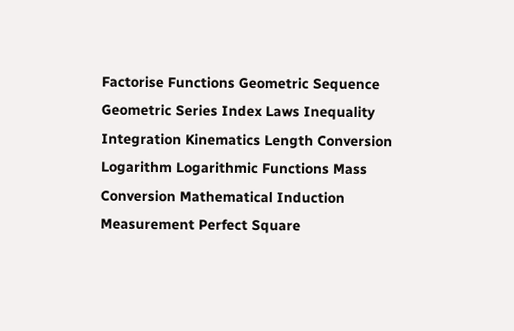Factorise Functions Geometric Sequence Geometric Series Index Laws Inequality Integration Kinematics Length Conversion Logarithm Logarithmic Functions Mass Conversion Mathematical Induction Measurement Perfect Square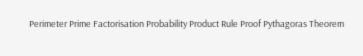Perimeter Prime Factorisation Probability Product Rule Proof Pythagoras Theorem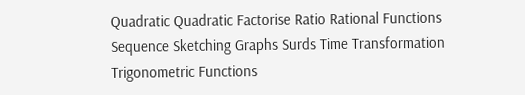Quadratic Quadratic Factorise Ratio Rational Functions Sequence Sketching Graphs Surds Time Transformation Trigonometric Functions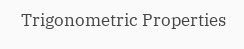Trigonometric Properties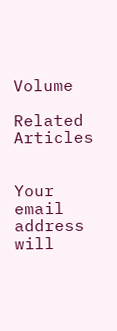Volume

Related Articles


Your email address will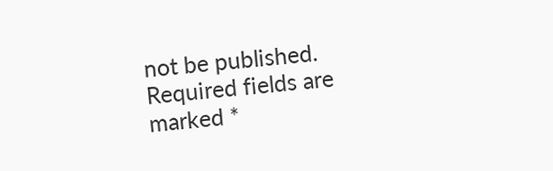not be published. Required fields are marked *